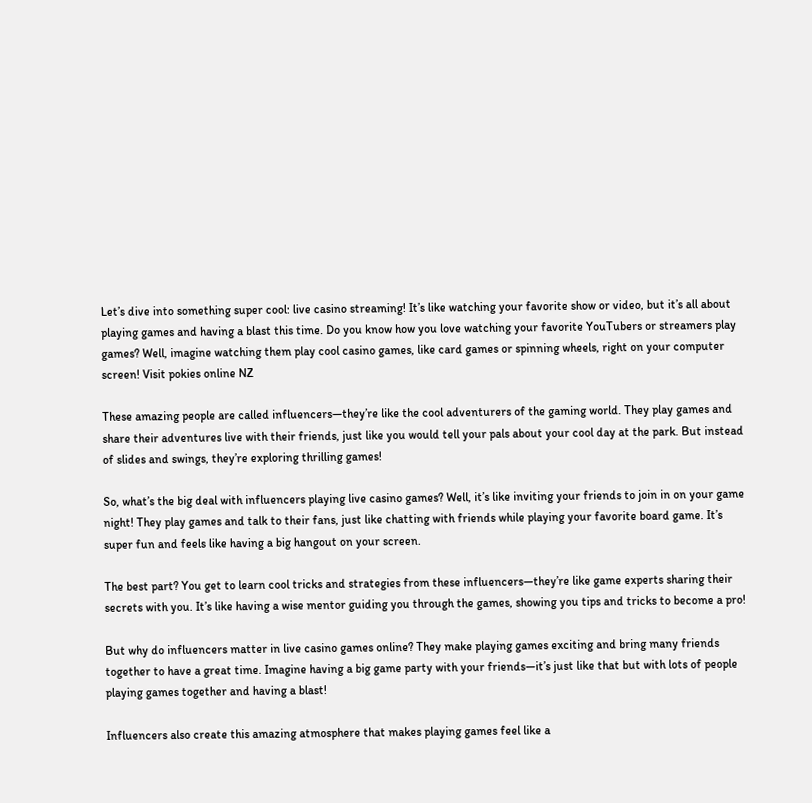Let’s dive into something super cool: live casino streaming! It’s like watching your favorite show or video, but it’s all about playing games and having a blast this time. Do you know how you love watching your favorite YouTubers or streamers play games? Well, imagine watching them play cool casino games, like card games or spinning wheels, right on your computer screen! Visit pokies online NZ

These amazing people are called influencers—they’re like the cool adventurers of the gaming world. They play games and share their adventures live with their friends, just like you would tell your pals about your cool day at the park. But instead of slides and swings, they’re exploring thrilling games!

So, what’s the big deal with influencers playing live casino games? Well, it’s like inviting your friends to join in on your game night! They play games and talk to their fans, just like chatting with friends while playing your favorite board game. It’s super fun and feels like having a big hangout on your screen.

The best part? You get to learn cool tricks and strategies from these influencers—they’re like game experts sharing their secrets with you. It’s like having a wise mentor guiding you through the games, showing you tips and tricks to become a pro!

But why do influencers matter in live casino games online? They make playing games exciting and bring many friends together to have a great time. Imagine having a big game party with your friends—it’s just like that but with lots of people playing games together and having a blast!

Influencers also create this amazing atmosphere that makes playing games feel like a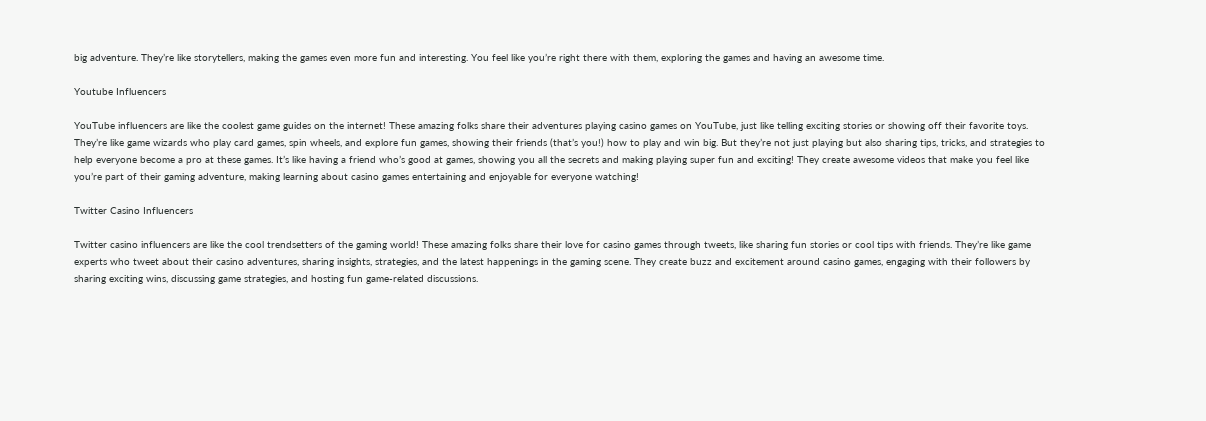big adventure. They’re like storytellers, making the games even more fun and interesting. You feel like you’re right there with them, exploring the games and having an awesome time.

Youtube Influencers

YouTube influencers are like the coolest game guides on the internet! These amazing folks share their adventures playing casino games on YouTube, just like telling exciting stories or showing off their favorite toys. They’re like game wizards who play card games, spin wheels, and explore fun games, showing their friends (that’s you!) how to play and win big. But they’re not just playing but also sharing tips, tricks, and strategies to help everyone become a pro at these games. It’s like having a friend who’s good at games, showing you all the secrets and making playing super fun and exciting! They create awesome videos that make you feel like you’re part of their gaming adventure, making learning about casino games entertaining and enjoyable for everyone watching!

Twitter Casino Influencers

Twitter casino influencers are like the cool trendsetters of the gaming world! These amazing folks share their love for casino games through tweets, like sharing fun stories or cool tips with friends. They’re like game experts who tweet about their casino adventures, sharing insights, strategies, and the latest happenings in the gaming scene. They create buzz and excitement around casino games, engaging with their followers by sharing exciting wins, discussing game strategies, and hosting fun game-related discussions.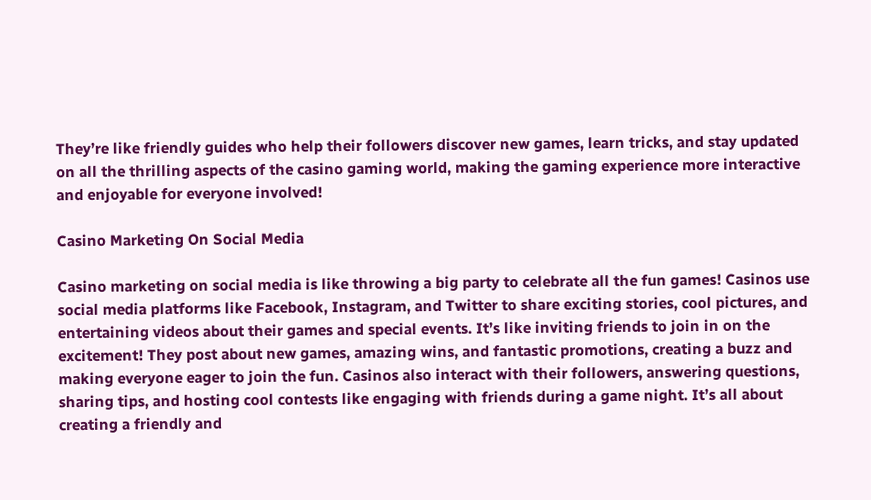They’re like friendly guides who help their followers discover new games, learn tricks, and stay updated on all the thrilling aspects of the casino gaming world, making the gaming experience more interactive and enjoyable for everyone involved!

Casino Marketing On Social Media

Casino marketing on social media is like throwing a big party to celebrate all the fun games! Casinos use social media platforms like Facebook, Instagram, and Twitter to share exciting stories, cool pictures, and entertaining videos about their games and special events. It’s like inviting friends to join in on the excitement! They post about new games, amazing wins, and fantastic promotions, creating a buzz and making everyone eager to join the fun. Casinos also interact with their followers, answering questions, sharing tips, and hosting cool contests like engaging with friends during a game night. It’s all about creating a friendly and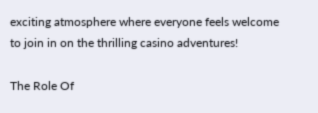exciting atmosphere where everyone feels welcome to join in on the thrilling casino adventures!

The Role Of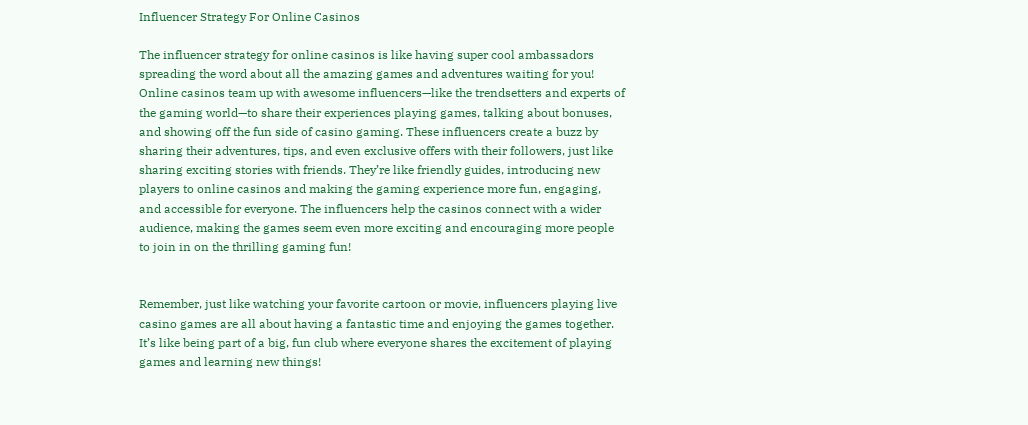Influencer Strategy For Online Casinos

The influencer strategy for online casinos is like having super cool ambassadors spreading the word about all the amazing games and adventures waiting for you! Online casinos team up with awesome influencers—like the trendsetters and experts of the gaming world—to share their experiences playing games, talking about bonuses, and showing off the fun side of casino gaming. These influencers create a buzz by sharing their adventures, tips, and even exclusive offers with their followers, just like sharing exciting stories with friends. They’re like friendly guides, introducing new players to online casinos and making the gaming experience more fun, engaging, and accessible for everyone. The influencers help the casinos connect with a wider audience, making the games seem even more exciting and encouraging more people to join in on the thrilling gaming fun!


Remember, just like watching your favorite cartoon or movie, influencers playing live casino games are all about having a fantastic time and enjoying the games together. It’s like being part of a big, fun club where everyone shares the excitement of playing games and learning new things!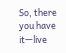So, there you have it—live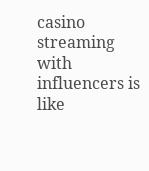casino streaming with influencers is like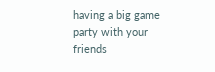having a big game party with your friends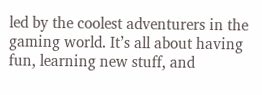led by the coolest adventurers in the gaming world. It’s all about having fun, learning new stuff, and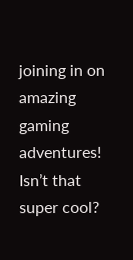joining in on amazing gaming adventures! Isn’t that super cool?